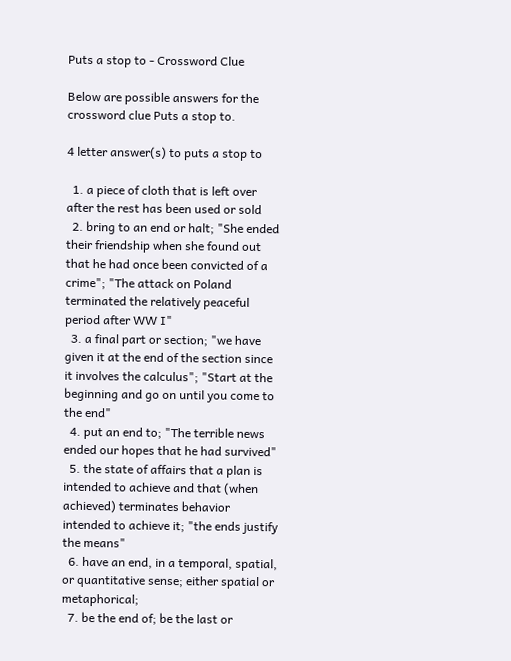Puts a stop to - Crossword Clue

Below are possible answers for the crossword clue Puts a stop to.

4 letter answer(s) to puts a stop to

  1. a piece of cloth that is left over after the rest has been used or sold
  2. bring to an end or halt; "She ended their friendship when she found out that he had once been convicted of a crime"; "The attack on Poland terminated the relatively peaceful period after WW I"
  3. a final part or section; "we have given it at the end of the section since it involves the calculus"; "Start at the beginning and go on until you come to the end"
  4. put an end to; "The terrible news ended our hopes that he had survived"
  5. the state of affairs that a plan is intended to achieve and that (when achieved) terminates behavior intended to achieve it; "the ends justify the means"
  6. have an end, in a temporal, spatial, or quantitative sense; either spatial or metaphorical;
  7. be the end of; be the last or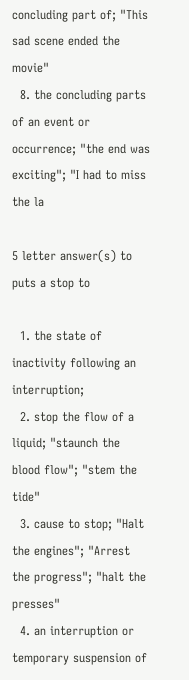concluding part of; "This sad scene ended the movie"
  8. the concluding parts of an event or occurrence; "the end was exciting"; "I had to miss the la

5 letter answer(s) to puts a stop to

  1. the state of inactivity following an interruption;
  2. stop the flow of a liquid; "staunch the blood flow"; "stem the tide"
  3. cause to stop; "Halt the engines"; "Arrest the progress"; "halt the presses"
  4. an interruption or temporary suspension of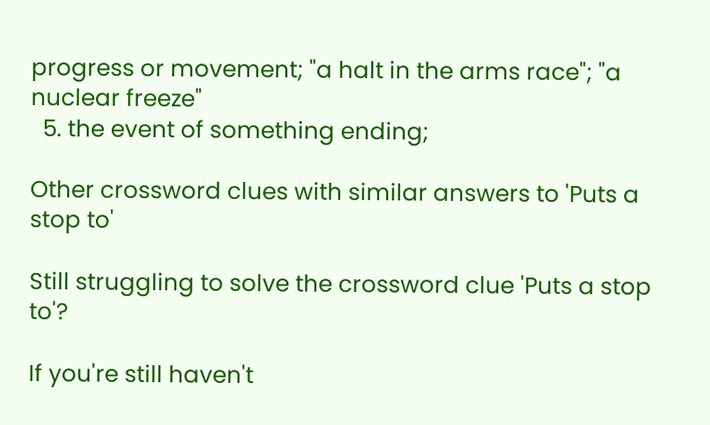progress or movement; "a halt in the arms race"; "a nuclear freeze"
  5. the event of something ending;

Other crossword clues with similar answers to 'Puts a stop to'

Still struggling to solve the crossword clue 'Puts a stop to'?

If you're still haven't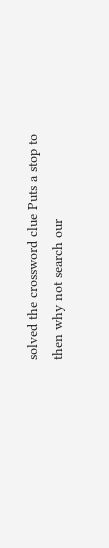solved the crossword clue Puts a stop to then why not search our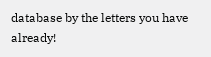database by the letters you have already!